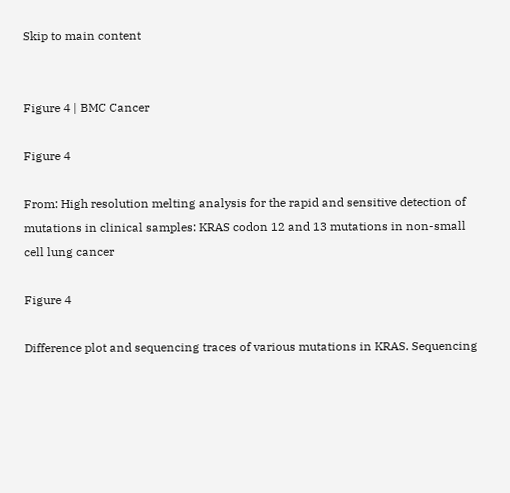Skip to main content


Figure 4 | BMC Cancer

Figure 4

From: High resolution melting analysis for the rapid and sensitive detection of mutations in clinical samples: KRAS codon 12 and 13 mutations in non-small cell lung cancer

Figure 4

Difference plot and sequencing traces of various mutations in KRAS. Sequencing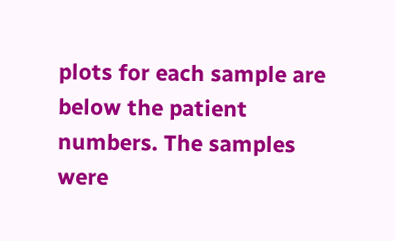plots for each sample are below the patient numbers. The samples were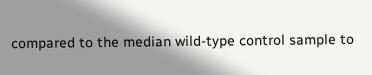compared to the median wild-type control sample to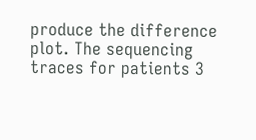produce the difference plot. The sequencing traces for patients 3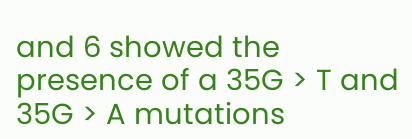and 6 showed the presence of a 35G > T and 35G > A mutations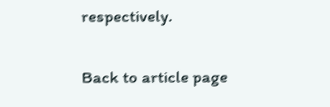respectively.

Back to article page